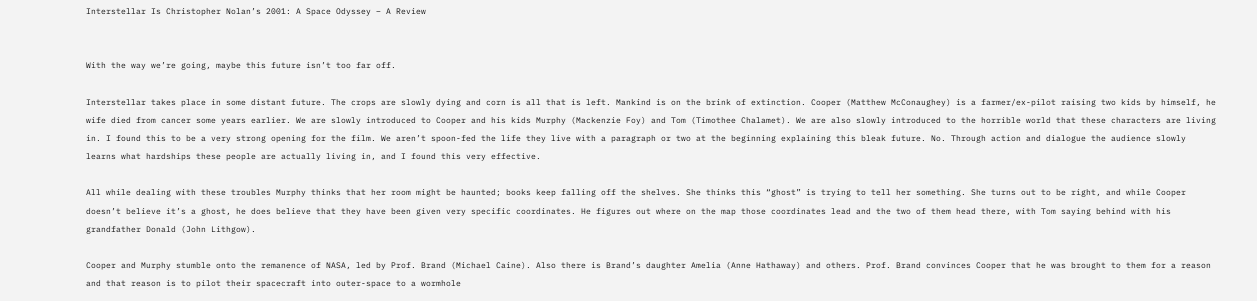Interstellar Is Christopher Nolan’s 2001: A Space Odyssey – A Review


With the way we’re going, maybe this future isn’t too far off.

Interstellar takes place in some distant future. The crops are slowly dying and corn is all that is left. Mankind is on the brink of extinction. Cooper (Matthew McConaughey) is a farmer/ex-pilot raising two kids by himself, he wife died from cancer some years earlier. We are slowly introduced to Cooper and his kids Murphy (Mackenzie Foy) and Tom (Timothee Chalamet). We are also slowly introduced to the horrible world that these characters are living in. I found this to be a very strong opening for the film. We aren’t spoon-fed the life they live with a paragraph or two at the beginning explaining this bleak future. No. Through action and dialogue the audience slowly learns what hardships these people are actually living in, and I found this very effective.

All while dealing with these troubles Murphy thinks that her room might be haunted; books keep falling off the shelves. She thinks this “ghost” is trying to tell her something. She turns out to be right, and while Cooper doesn’t believe it’s a ghost, he does believe that they have been given very specific coordinates. He figures out where on the map those coordinates lead and the two of them head there, with Tom saying behind with his grandfather Donald (John Lithgow).

Cooper and Murphy stumble onto the remanence of NASA, led by Prof. Brand (Michael Caine). Also there is Brand’s daughter Amelia (Anne Hathaway) and others. Prof. Brand convinces Cooper that he was brought to them for a reason and that reason is to pilot their spacecraft into outer-space to a wormhole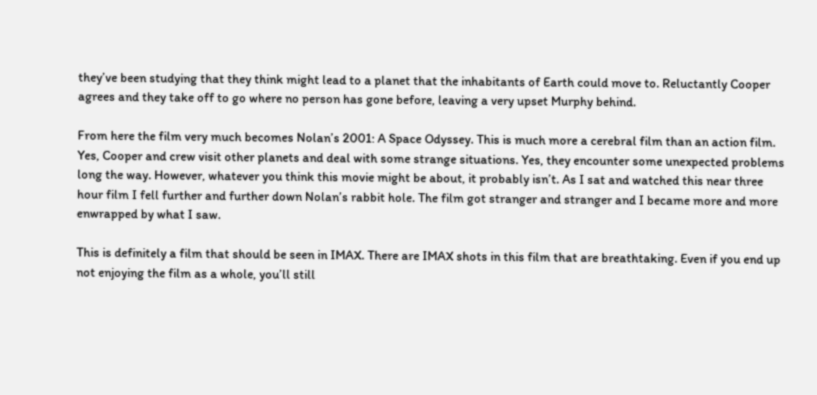they’ve been studying that they think might lead to a planet that the inhabitants of Earth could move to. Reluctantly Cooper agrees and they take off to go where no person has gone before, leaving a very upset Murphy behind.

From here the film very much becomes Nolan’s 2001: A Space Odyssey. This is much more a cerebral film than an action film. Yes, Cooper and crew visit other planets and deal with some strange situations. Yes, they encounter some unexpected problems long the way. However, whatever you think this movie might be about, it probably isn’t. As I sat and watched this near three hour film I fell further and further down Nolan’s rabbit hole. The film got stranger and stranger and I became more and more enwrapped by what I saw.

This is definitely a film that should be seen in IMAX. There are IMAX shots in this film that are breathtaking. Even if you end up not enjoying the film as a whole, you’ll still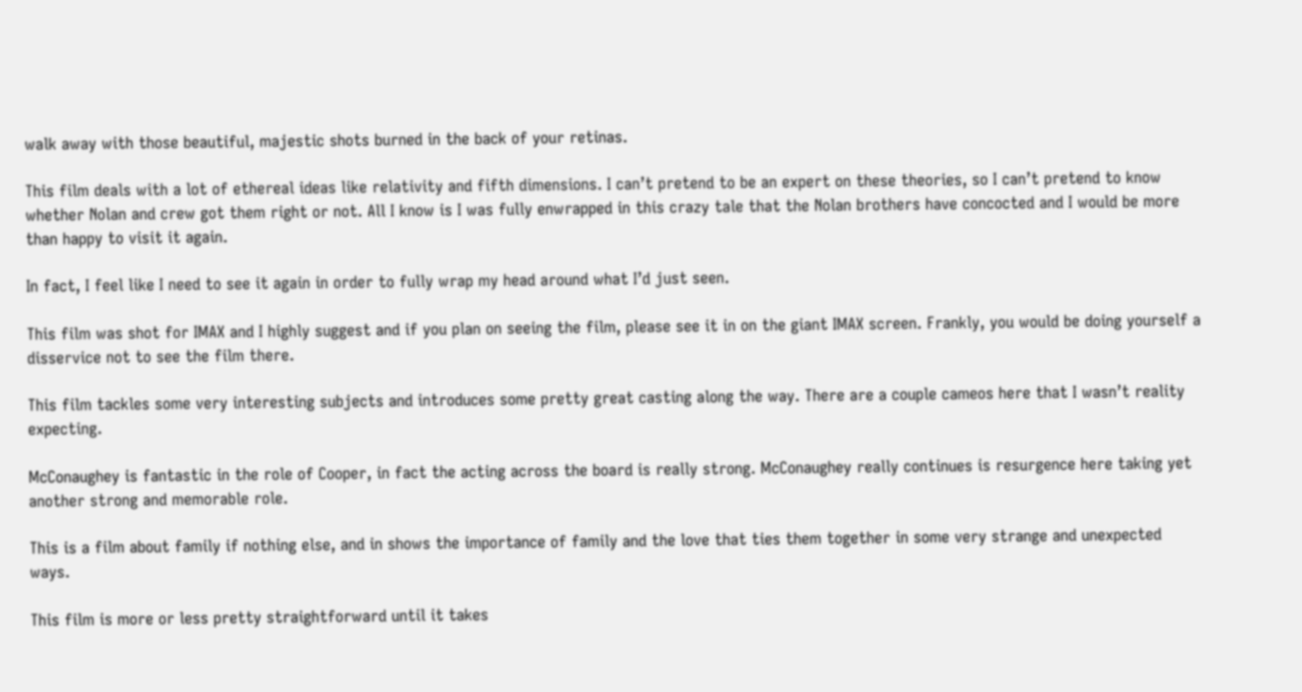walk away with those beautiful, majestic shots burned in the back of your retinas.

This film deals with a lot of ethereal ideas like relativity and fifth dimensions. I can’t pretend to be an expert on these theories, so I can’t pretend to know whether Nolan and crew got them right or not. All I know is I was fully enwrapped in this crazy tale that the Nolan brothers have concocted and I would be more than happy to visit it again.

In fact, I feel like I need to see it again in order to fully wrap my head around what I’d just seen.

This film was shot for IMAX and I highly suggest and if you plan on seeing the film, please see it in on the giant IMAX screen. Frankly, you would be doing yourself a disservice not to see the film there.

This film tackles some very interesting subjects and introduces some pretty great casting along the way. There are a couple cameos here that I wasn’t reality expecting.

McConaughey is fantastic in the role of Cooper, in fact the acting across the board is really strong. McConaughey really continues is resurgence here taking yet another strong and memorable role.

This is a film about family if nothing else, and in shows the importance of family and the love that ties them together in some very strange and unexpected ways.

This film is more or less pretty straightforward until it takes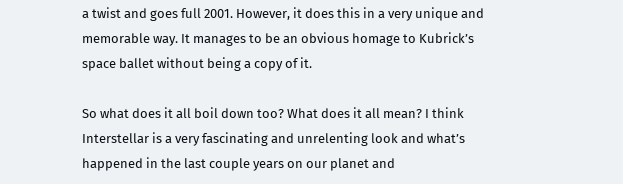a twist and goes full 2001. However, it does this in a very unique and memorable way. It manages to be an obvious homage to Kubrick’s space ballet without being a copy of it.

So what does it all boil down too? What does it all mean? I think Interstellar is a very fascinating and unrelenting look and what’s happened in the last couple years on our planet and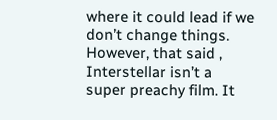where it could lead if we don’t change things. However, that said , Interstellar isn’t a super preachy film. It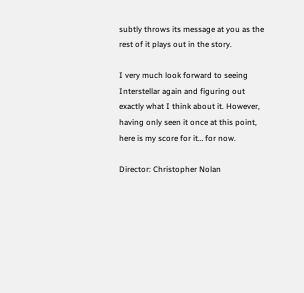subtly throws its message at you as the rest of it plays out in the story.

I very much look forward to seeing Interstellar again and figuring out exactly what I think about it. However, having only seen it once at this point, here is my score for it… for now.

Director: Christopher Nolan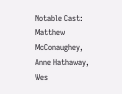Notable Cast: Matthew McConaughey, Anne Hathaway, Wes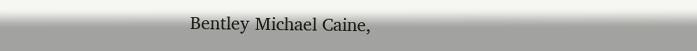Bentley Michael Caine,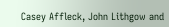Casey Affleck, John Lithgow and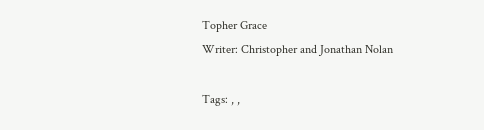Topher Grace
Writer: Christopher and Jonathan Nolan

Tags: , ,